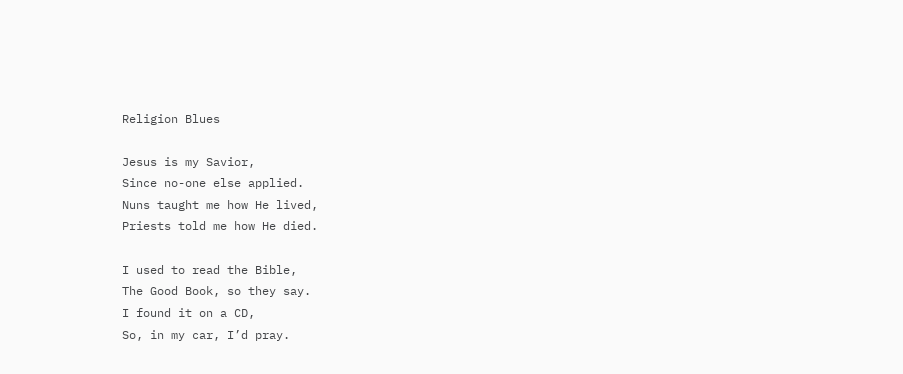Religion Blues

Jesus is my Savior,
Since no-one else applied.
Nuns taught me how He lived,
Priests told me how He died.

I used to read the Bible,
The Good Book, so they say.
I found it on a CD,
So, in my car, I’d pray.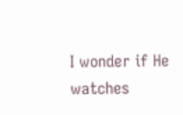I wonder if He watches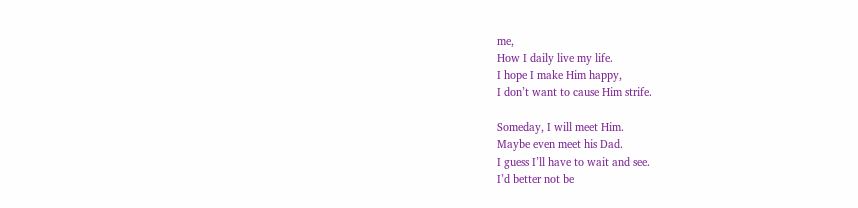me,
How I daily live my life.
I hope I make Him happy,
I don’t want to cause Him strife.

Someday, I will meet Him.
Maybe even meet his Dad.
I guess I’ll have to wait and see.
I’d better not be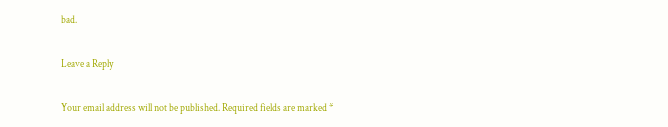bad.

Leave a Reply

Your email address will not be published. Required fields are marked *